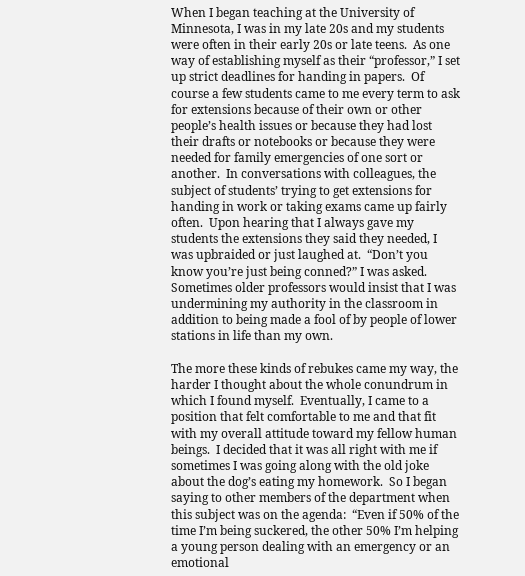When I began teaching at the University of Minnesota, I was in my late 20s and my students were often in their early 20s or late teens.  As one way of establishing myself as their “professor,” I set up strict deadlines for handing in papers.  Of course a few students came to me every term to ask for extensions because of their own or other people’s health issues or because they had lost their drafts or notebooks or because they were needed for family emergencies of one sort or another.  In conversations with colleagues, the subject of students’ trying to get extensions for handing in work or taking exams came up fairly often.  Upon hearing that I always gave my students the extensions they said they needed, I was upbraided or just laughed at.  “Don’t you know you’re just being conned?” I was asked.  Sometimes older professors would insist that I was undermining my authority in the classroom in addition to being made a fool of by people of lower stations in life than my own.

The more these kinds of rebukes came my way, the harder I thought about the whole conundrum in which I found myself.  Eventually, I came to a position that felt comfortable to me and that fit with my overall attitude toward my fellow human beings.  I decided that it was all right with me if sometimes I was going along with the old joke about the dog’s eating my homework.  So I began saying to other members of the department when this subject was on the agenda:  “Even if 50% of the time I’m being suckered, the other 50% I’m helping a young person dealing with an emergency or an emotional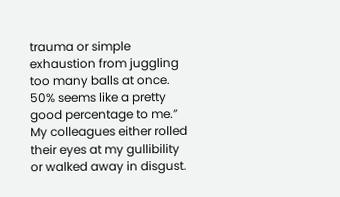trauma or simple exhaustion from juggling too many balls at once.  50% seems like a pretty good percentage to me.”  My colleagues either rolled their eyes at my gullibility or walked away in disgust.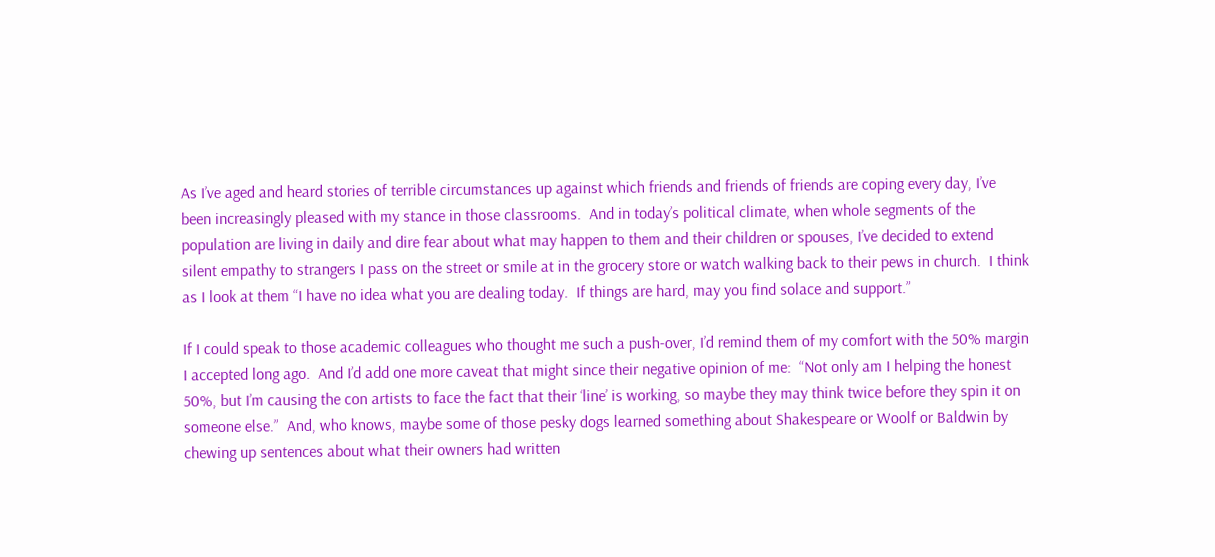As I’ve aged and heard stories of terrible circumstances up against which friends and friends of friends are coping every day, I’ve been increasingly pleased with my stance in those classrooms.  And in today’s political climate, when whole segments of the population are living in daily and dire fear about what may happen to them and their children or spouses, I’ve decided to extend silent empathy to strangers I pass on the street or smile at in the grocery store or watch walking back to their pews in church.  I think as I look at them “I have no idea what you are dealing today.  If things are hard, may you find solace and support.”

If I could speak to those academic colleagues who thought me such a push-over, I’d remind them of my comfort with the 50% margin I accepted long ago.  And I’d add one more caveat that might since their negative opinion of me:  “Not only am I helping the honest 50%, but I’m causing the con artists to face the fact that their ‘line’ is working, so maybe they may think twice before they spin it on someone else.”  And, who knows, maybe some of those pesky dogs learned something about Shakespeare or Woolf or Baldwin by chewing up sentences about what their owners had written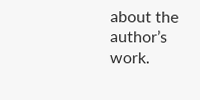about the author’s work.